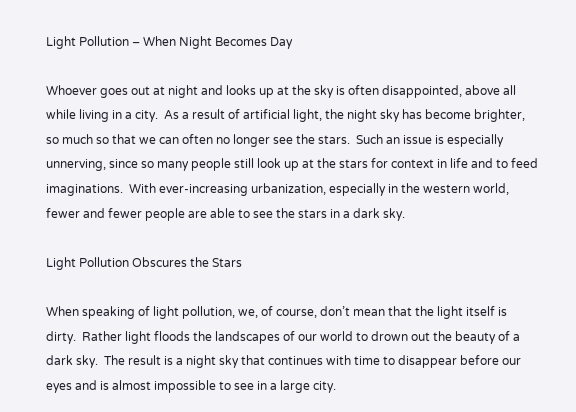Light Pollution – When Night Becomes Day

Whoever goes out at night and looks up at the sky is often disappointed, above all while living in a city.  As a result of artificial light, the night sky has become brighter, so much so that we can often no longer see the stars.  Such an issue is especially unnerving, since so many people still look up at the stars for context in life and to feed imaginations.  With ever-increasing urbanization, especially in the western world, fewer and fewer people are able to see the stars in a dark sky.

Light Pollution Obscures the Stars

When speaking of light pollution, we, of course, don’t mean that the light itself is dirty.  Rather light floods the landscapes of our world to drown out the beauty of a dark sky.  The result is a night sky that continues with time to disappear before our eyes and is almost impossible to see in a large city.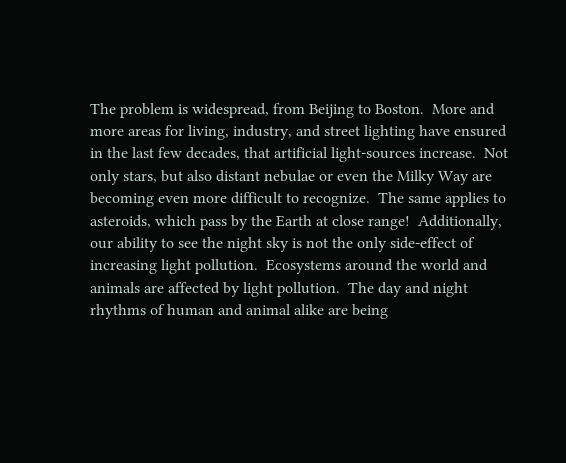The problem is widespread, from Beijing to Boston.  More and more areas for living, industry, and street lighting have ensured in the last few decades, that artificial light-sources increase.  Not only stars, but also distant nebulae or even the Milky Way are becoming even more difficult to recognize.  The same applies to asteroids, which pass by the Earth at close range!  Additionally, our ability to see the night sky is not the only side-effect of increasing light pollution.  Ecosystems around the world and animals are affected by light pollution.  The day and night rhythms of human and animal alike are being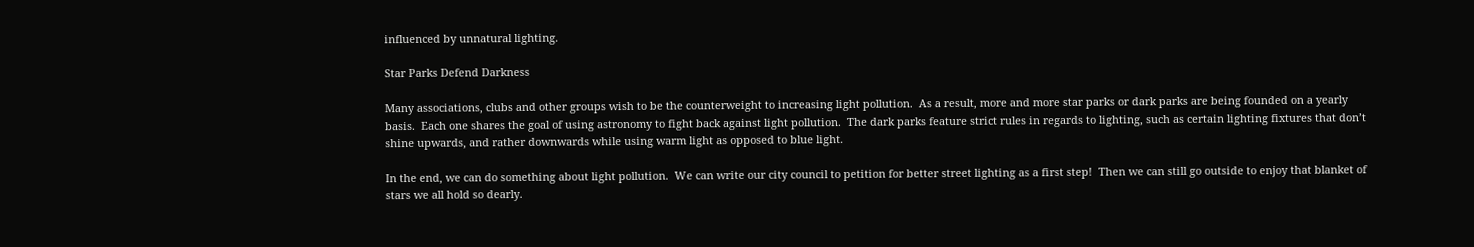influenced by unnatural lighting.

Star Parks Defend Darkness

Many associations, clubs and other groups wish to be the counterweight to increasing light pollution.  As a result, more and more star parks or dark parks are being founded on a yearly basis.  Each one shares the goal of using astronomy to fight back against light pollution.  The dark parks feature strict rules in regards to lighting, such as certain lighting fixtures that don’t shine upwards, and rather downwards while using warm light as opposed to blue light.

In the end, we can do something about light pollution.  We can write our city council to petition for better street lighting as a first step!  Then we can still go outside to enjoy that blanket of stars we all hold so dearly.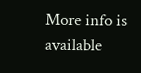More info is available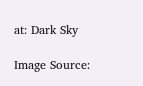at: Dark Sky

Image Source: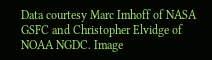Data courtesy Marc Imhoff of NASA GSFC and Christopher Elvidge of NOAA NGDC. Image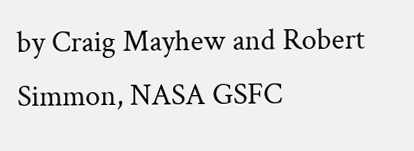by Craig Mayhew and Robert Simmon, NASA GSFC